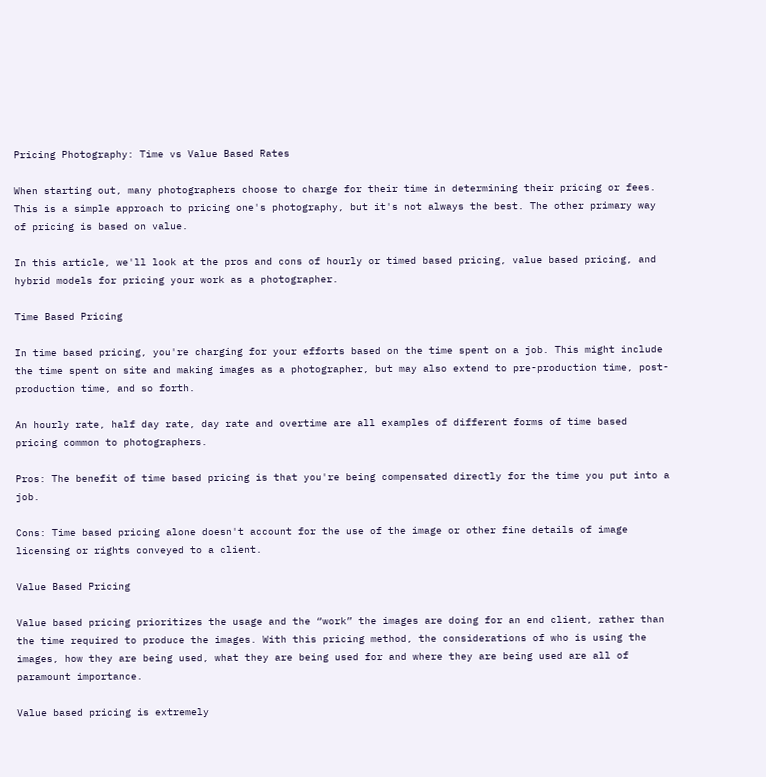Pricing Photography: Time vs Value Based Rates

When starting out, many photographers choose to charge for their time in determining their pricing or fees. This is a simple approach to pricing one's photography, but it's not always the best. The other primary way of pricing is based on value.

In this article, we'll look at the pros and cons of hourly or timed based pricing, value based pricing, and hybrid models for pricing your work as a photographer.

Time Based Pricing

In time based pricing, you're charging for your efforts based on the time spent on a job. This might include the time spent on site and making images as a photographer, but may also extend to pre-production time, post-production time, and so forth.

An hourly rate, half day rate, day rate and overtime are all examples of different forms of time based pricing common to photographers.

Pros: The benefit of time based pricing is that you're being compensated directly for the time you put into a job.

Cons: Time based pricing alone doesn't account for the use of the image or other fine details of image licensing or rights conveyed to a client.

Value Based Pricing

Value based pricing prioritizes the usage and the “work” the images are doing for an end client, rather than the time required to produce the images. With this pricing method, the considerations of who is using the images, how they are being used, what they are being used for and where they are being used are all of paramount importance.

Value based pricing is extremely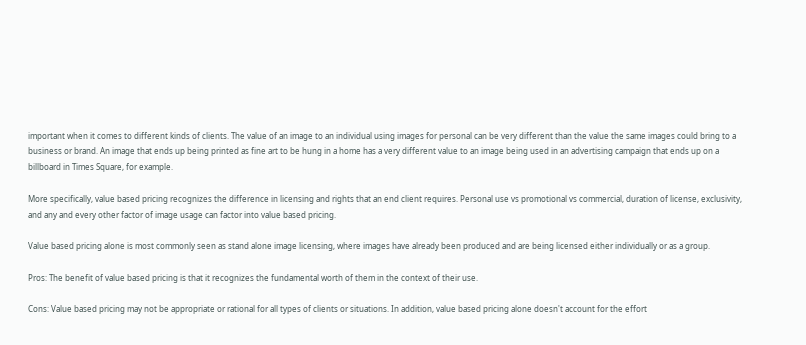important when it comes to different kinds of clients. The value of an image to an individual using images for personal can be very different than the value the same images could bring to a business or brand. An image that ends up being printed as fine art to be hung in a home has a very different value to an image being used in an advertising campaign that ends up on a billboard in Times Square, for example.

More specifically, value based pricing recognizes the difference in licensing and rights that an end client requires. Personal use vs promotional vs commercial, duration of license, exclusivity, and any and every other factor of image usage can factor into value based pricing.

Value based pricing alone is most commonly seen as stand alone image licensing, where images have already been produced and are being licensed either individually or as a group.

Pros: The benefit of value based pricing is that it recognizes the fundamental worth of them in the context of their use.

Cons: Value based pricing may not be appropriate or rational for all types of clients or situations. In addition, value based pricing alone doesn't account for the effort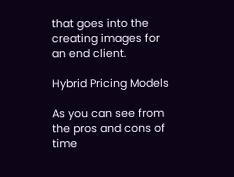that goes into the creating images for an end client.

Hybrid Pricing Models

As you can see from the pros and cons of time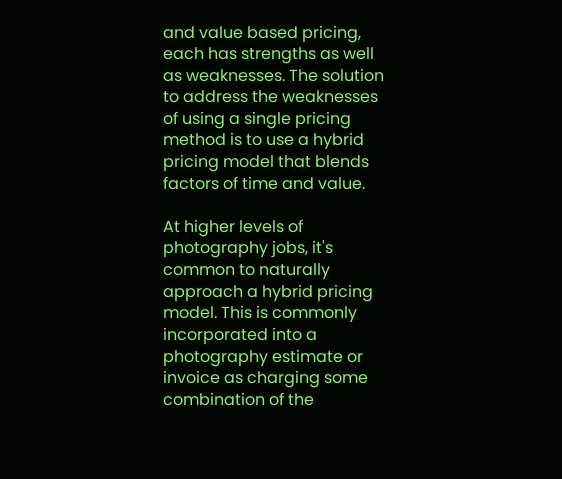and value based pricing, each has strengths as well as weaknesses. The solution to address the weaknesses of using a single pricing method is to use a hybrid pricing model that blends factors of time and value.

At higher levels of photography jobs, it's common to naturally approach a hybrid pricing model. This is commonly incorporated into a photography estimate or invoice as charging some combination of the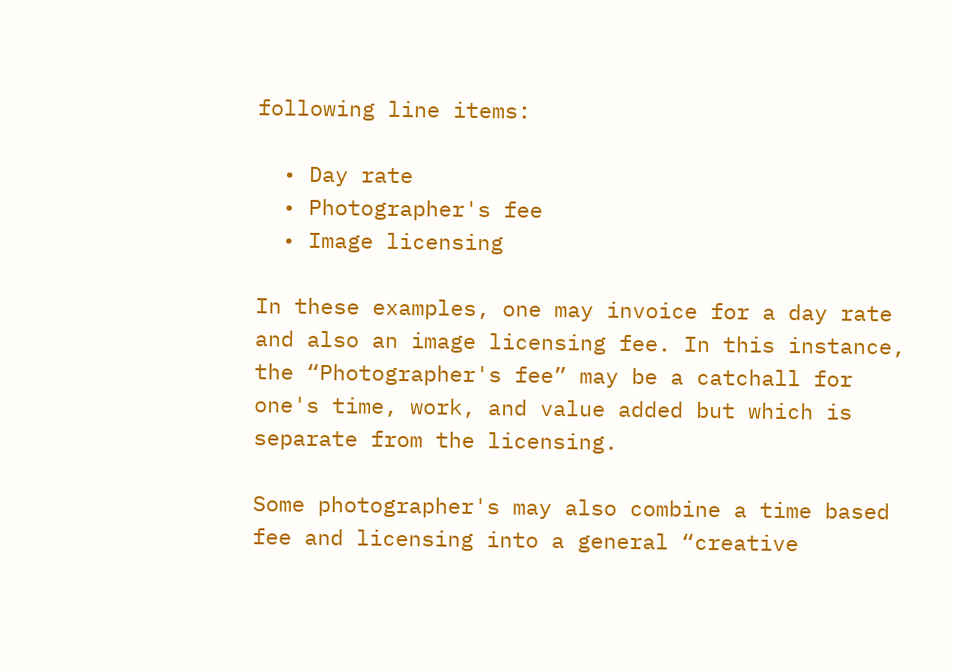following line items:

  • Day rate
  • Photographer's fee
  • Image licensing

In these examples, one may invoice for a day rate and also an image licensing fee. In this instance, the “Photographer's fee” may be a catchall for one's time, work, and value added but which is separate from the licensing.

Some photographer's may also combine a time based fee and licensing into a general “creative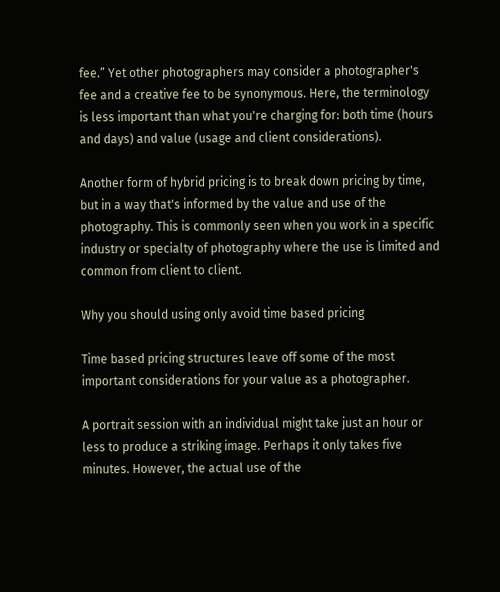fee.” Yet other photographers may consider a photographer's fee and a creative fee to be synonymous. Here, the terminology is less important than what you're charging for: both time (hours and days) and value (usage and client considerations).

Another form of hybrid pricing is to break down pricing by time, but in a way that's informed by the value and use of the photography. This is commonly seen when you work in a specific industry or specialty of photography where the use is limited and common from client to client.

Why you should using only avoid time based pricing

Time based pricing structures leave off some of the most important considerations for your value as a photographer.

A portrait session with an individual might take just an hour or less to produce a striking image. Perhaps it only takes five minutes. However, the actual use of the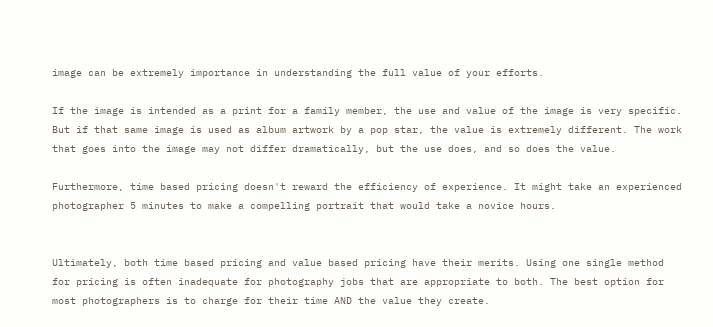image can be extremely importance in understanding the full value of your efforts.

If the image is intended as a print for a family member, the use and value of the image is very specific. But if that same image is used as album artwork by a pop star, the value is extremely different. The work that goes into the image may not differ dramatically, but the use does, and so does the value.

Furthermore, time based pricing doesn't reward the efficiency of experience. It might take an experienced photographer 5 minutes to make a compelling portrait that would take a novice hours.


Ultimately, both time based pricing and value based pricing have their merits. Using one single method for pricing is often inadequate for photography jobs that are appropriate to both. The best option for most photographers is to charge for their time AND the value they create.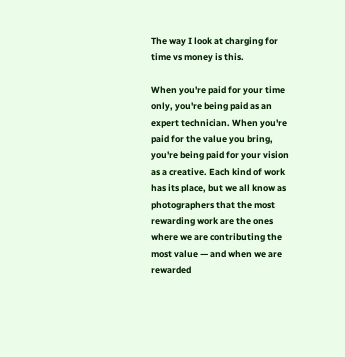The way I look at charging for time vs money is this.

When you're paid for your time only, you're being paid as an expert technician. When you're paid for the value you bring, you're being paid for your vision as a creative. Each kind of work has its place, but we all know as photographers that the most rewarding work are the ones where we are contributing the most value — and when we are rewarded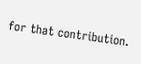for that contribution.